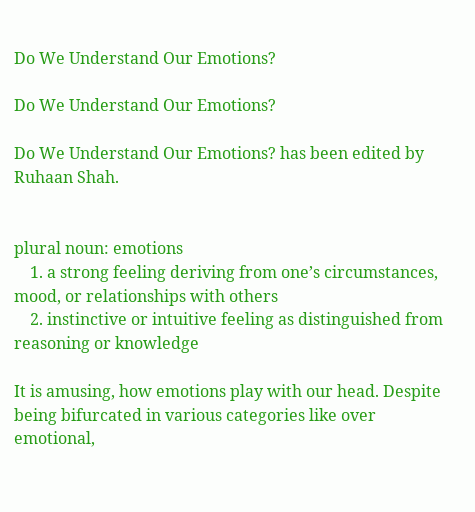Do We Understand Our Emotions?

Do We Understand Our Emotions?

Do We Understand Our Emotions? has been edited by Ruhaan Shah.


plural noun: emotions
    1. a strong feeling deriving from one’s circumstances, mood, or relationships with others
    2. instinctive or intuitive feeling as distinguished from reasoning or knowledge

It is amusing, how emotions play with our head. Despite being bifurcated in various categories like over emotional,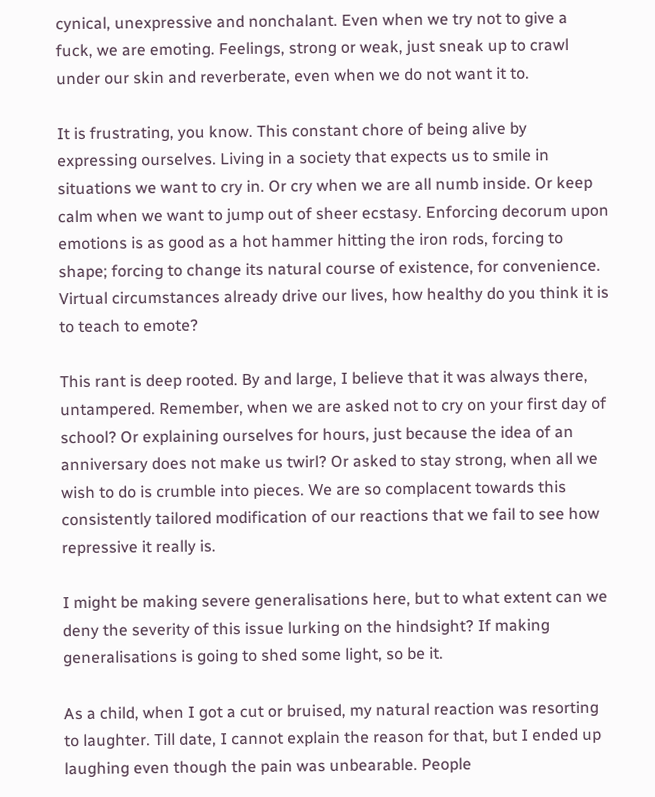cynical, unexpressive and nonchalant. Even when we try not to give a fuck, we are emoting. Feelings, strong or weak, just sneak up to crawl under our skin and reverberate, even when we do not want it to.

It is frustrating, you know. This constant chore of being alive by expressing ourselves. Living in a society that expects us to smile in situations we want to cry in. Or cry when we are all numb inside. Or keep calm when we want to jump out of sheer ecstasy. Enforcing decorum upon emotions is as good as a hot hammer hitting the iron rods, forcing to shape; forcing to change its natural course of existence, for convenience. Virtual circumstances already drive our lives, how healthy do you think it is to teach to emote?

This rant is deep rooted. By and large, I believe that it was always there, untampered. Remember, when we are asked not to cry on your first day of school? Or explaining ourselves for hours, just because the idea of an anniversary does not make us twirl? Or asked to stay strong, when all we wish to do is crumble into pieces. We are so complacent towards this consistently tailored modification of our reactions that we fail to see how repressive it really is.

I might be making severe generalisations here, but to what extent can we deny the severity of this issue lurking on the hindsight? If making generalisations is going to shed some light, so be it.

As a child, when I got a cut or bruised, my natural reaction was resorting to laughter. Till date, I cannot explain the reason for that, but I ended up laughing even though the pain was unbearable. People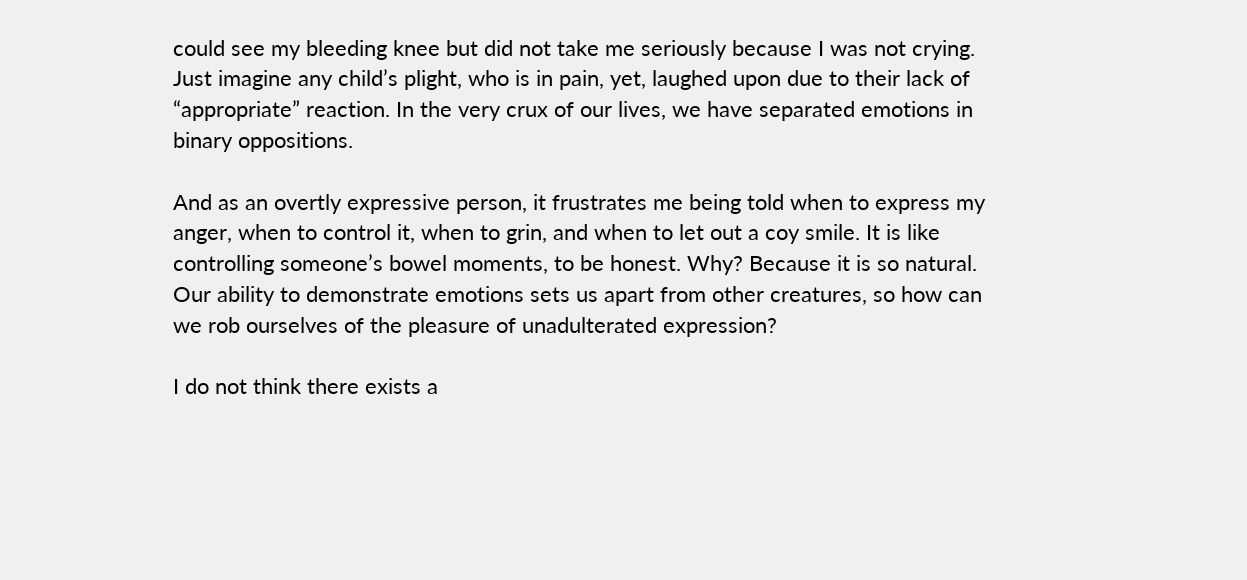could see my bleeding knee but did not take me seriously because I was not crying. Just imagine any child’s plight, who is in pain, yet, laughed upon due to their lack of “appropriate” reaction. In the very crux of our lives, we have separated emotions in binary oppositions.

And as an overtly expressive person, it frustrates me being told when to express my anger, when to control it, when to grin, and when to let out a coy smile. It is like controlling someone’s bowel moments, to be honest. Why? Because it is so natural. Our ability to demonstrate emotions sets us apart from other creatures, so how can we rob ourselves of the pleasure of unadulterated expression?

I do not think there exists a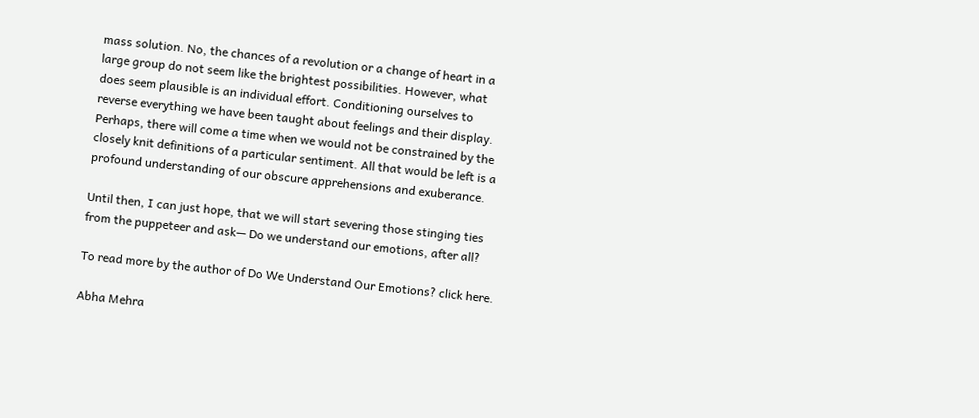mass solution. No, the chances of a revolution or a change of heart in a large group do not seem like the brightest possibilities. However, what does seem plausible is an individual effort. Conditioning ourselves to reverse everything we have been taught about feelings and their display. Perhaps, there will come a time when we would not be constrained by the closely knit definitions of a particular sentiment. All that would be left is a profound understanding of our obscure apprehensions and exuberance.

Until then, I can just hope, that we will start severing those stinging ties from the puppeteer and ask— Do we understand our emotions, after all?

To read more by the author of Do We Understand Our Emotions? click here.

Abha Mehra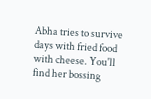Abha tries to survive days with fried food with cheese. You'll find her bossing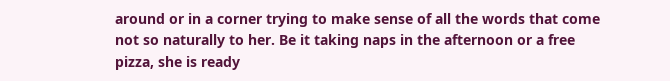around or in a corner trying to make sense of all the words that come not so naturally to her. Be it taking naps in the afternoon or a free pizza, she is ready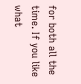for both all the time. If you like what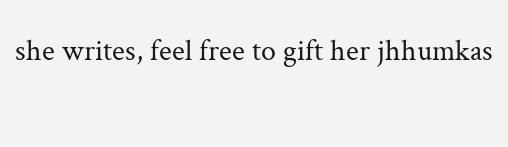she writes, feel free to gift her jhhumkas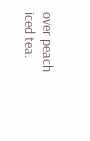over peach iced tea.